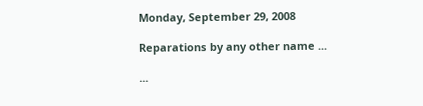Monday, September 29, 2008

Reparations by any other name ...

...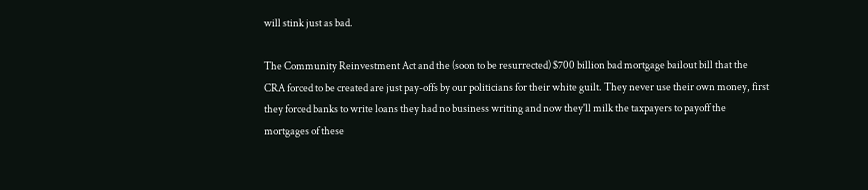will stink just as bad.

The Community Reinvestment Act and the (soon to be resurrected) $700 billion bad mortgage bailout bill that the CRA forced to be created are just pay-offs by our politicians for their white guilt. They never use their own money, first they forced banks to write loans they had no business writing and now they'll milk the taxpayers to payoff the mortgages of these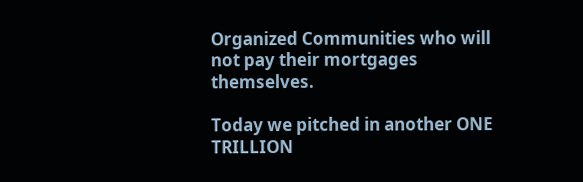Organized Communities who will not pay their mortgages themselves.

Today we pitched in another ONE TRILLION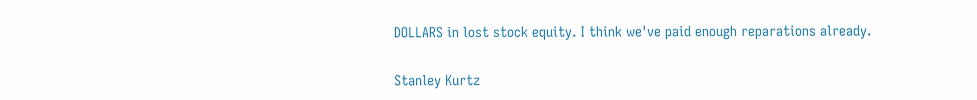DOLLARS in lost stock equity. I think we've paid enough reparations already.

Stanley Kurtz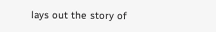lays out the story of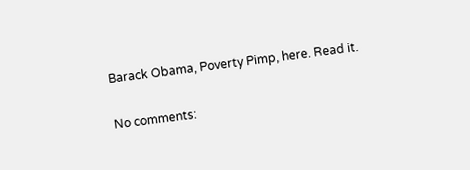Barack Obama, Poverty Pimp, here. Read it.

No comments: